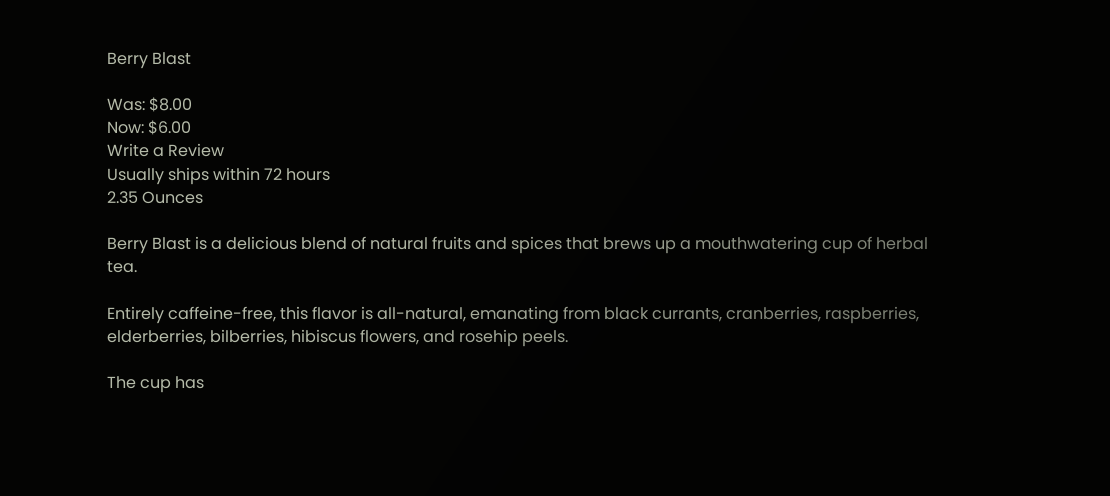Berry Blast

Was: $8.00
Now: $6.00
Write a Review
Usually ships within 72 hours
2.35 Ounces

Berry Blast is a delicious blend of natural fruits and spices that brews up a mouthwatering cup of herbal tea.

Entirely caffeine-free, this flavor is all-natural, emanating from black currants, cranberries, raspberries, elderberries, bilberries, hibiscus flowers, and rosehip peels.

The cup has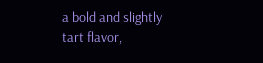a bold and slightly tart flavor,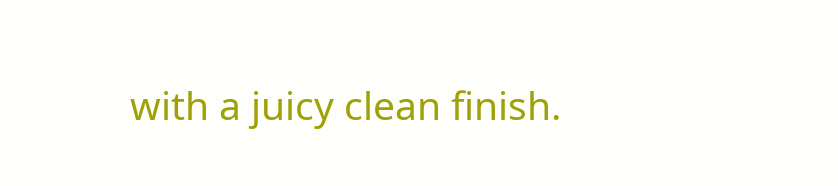with a juicy clean finish.